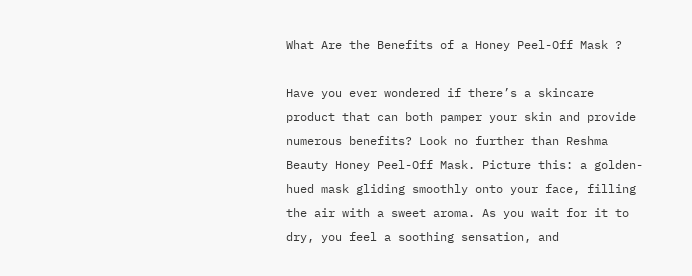What Are the Benefits of a Honey Peel-Off Mask ?

Have you ever wondered if there’s a skincare product that can both pamper your skin and provide numerous benefits? Look no further than Reshma Beauty Honey Peel-Off Mask. Picture this: a golden-hued mask gliding smoothly onto your face, filling the air with a sweet aroma. As you wait for it to dry, you feel a soothing sensation, and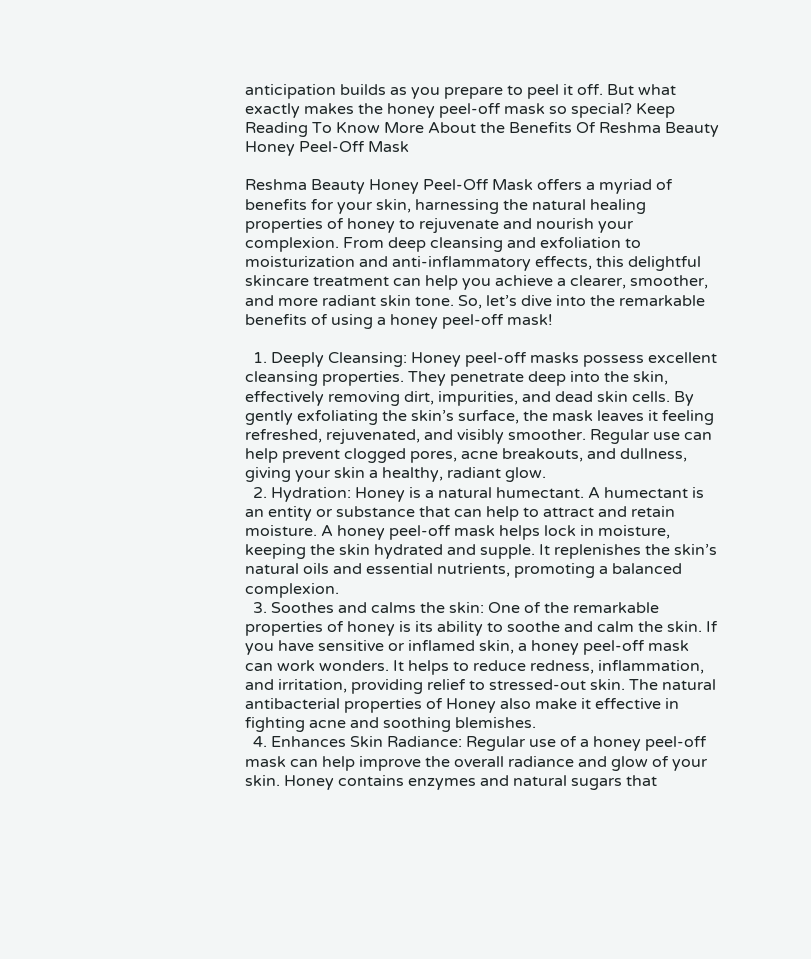anticipation builds as you prepare to peel it off. But what exactly makes the honey peel-off mask so special? Keep Reading To Know More About the Benefits Of Reshma Beauty Honey Peel-Off Mask

Reshma Beauty Honey Peel-Off Mask offers a myriad of benefits for your skin, harnessing the natural healing properties of honey to rejuvenate and nourish your complexion. From deep cleansing and exfoliation to moisturization and anti-inflammatory effects, this delightful skincare treatment can help you achieve a clearer, smoother, and more radiant skin tone. So, let’s dive into the remarkable benefits of using a honey peel-off mask!

  1. Deeply Cleansing: Honey peel-off masks possess excellent cleansing properties. They penetrate deep into the skin, effectively removing dirt, impurities, and dead skin cells. By gently exfoliating the skin’s surface, the mask leaves it feeling refreshed, rejuvenated, and visibly smoother. Regular use can help prevent clogged pores, acne breakouts, and dullness, giving your skin a healthy, radiant glow.
  2. Hydration: Honey is a natural humectant. A humectant is an entity or substance that can help to attract and retain moisture. A honey peel-off mask helps lock in moisture, keeping the skin hydrated and supple. It replenishes the skin’s natural oils and essential nutrients, promoting a balanced complexion.
  3. Soothes and calms the skin: One of the remarkable properties of honey is its ability to soothe and calm the skin. If you have sensitive or inflamed skin, a honey peel-off mask can work wonders. It helps to reduce redness, inflammation, and irritation, providing relief to stressed-out skin. The natural antibacterial properties of Honey also make it effective in fighting acne and soothing blemishes.
  4. Enhances Skin Radiance: Regular use of a honey peel-off mask can help improve the overall radiance and glow of your skin. Honey contains enzymes and natural sugars that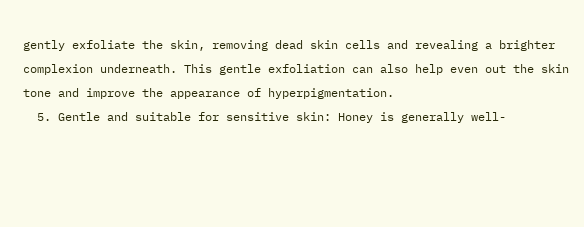gently exfoliate the skin, removing dead skin cells and revealing a brighter complexion underneath. This gentle exfoliation can also help even out the skin tone and improve the appearance of hyperpigmentation.
  5. Gentle and suitable for sensitive skin: Honey is generally well-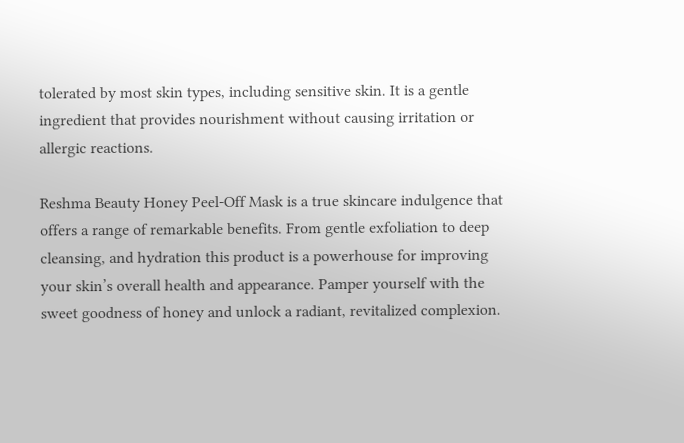tolerated by most skin types, including sensitive skin. It is a gentle ingredient that provides nourishment without causing irritation or allergic reactions.

Reshma Beauty Honey Peel-Off Mask is a true skincare indulgence that offers a range of remarkable benefits. From gentle exfoliation to deep cleansing, and hydration this product is a powerhouse for improving your skin’s overall health and appearance. Pamper yourself with the sweet goodness of honey and unlock a radiant, revitalized complexion.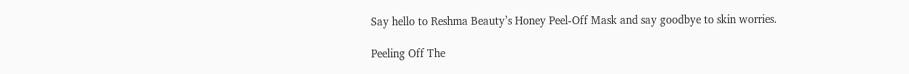Say hello to Reshma Beauty’s Honey Peel-Off Mask and say goodbye to skin worries.

Peeling Off The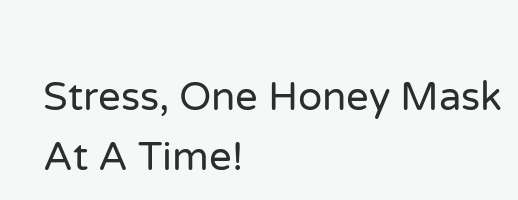Stress, One Honey Mask At A Time!